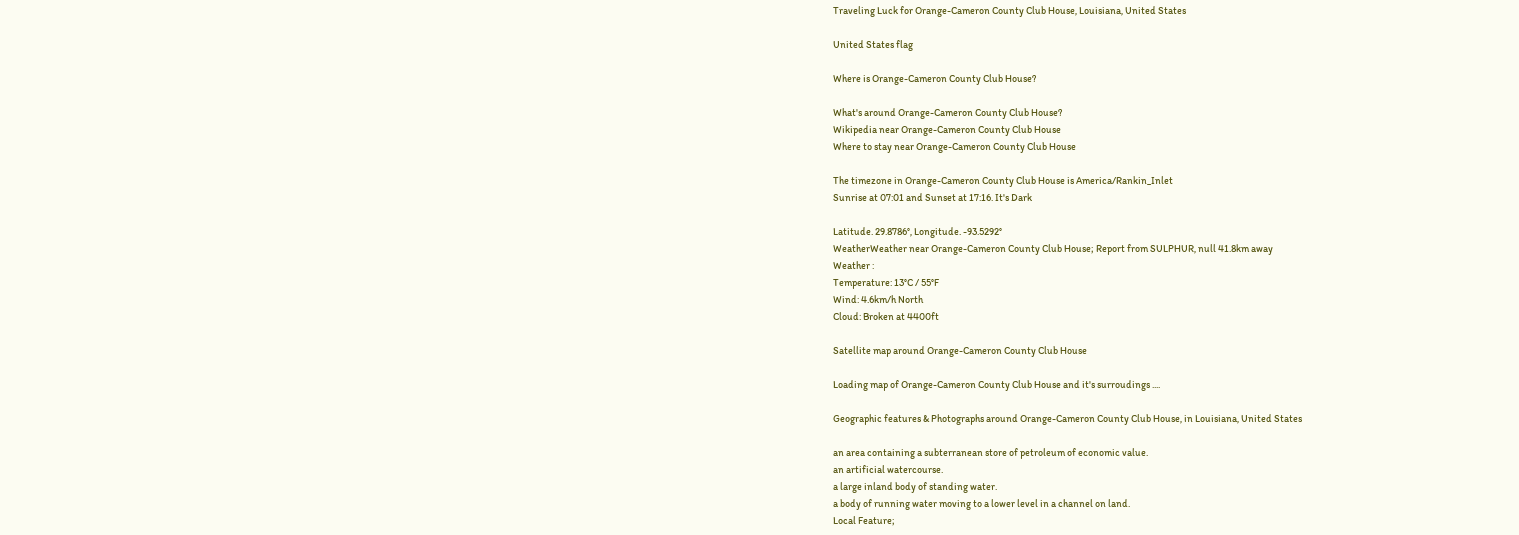Traveling Luck for Orange-Cameron County Club House, Louisiana, United States

United States flag

Where is Orange-Cameron County Club House?

What's around Orange-Cameron County Club House?
Wikipedia near Orange-Cameron County Club House
Where to stay near Orange-Cameron County Club House

The timezone in Orange-Cameron County Club House is America/Rankin_Inlet
Sunrise at 07:01 and Sunset at 17:16. It's Dark

Latitude. 29.8786°, Longitude. -93.5292°
WeatherWeather near Orange-Cameron County Club House; Report from SULPHUR, null 41.8km away
Weather :
Temperature: 13°C / 55°F
Wind: 4.6km/h North
Cloud: Broken at 4400ft

Satellite map around Orange-Cameron County Club House

Loading map of Orange-Cameron County Club House and it's surroudings ....

Geographic features & Photographs around Orange-Cameron County Club House, in Louisiana, United States

an area containing a subterranean store of petroleum of economic value.
an artificial watercourse.
a large inland body of standing water.
a body of running water moving to a lower level in a channel on land.
Local Feature;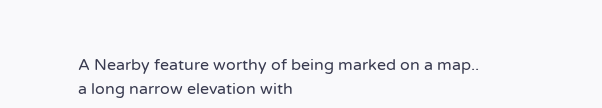A Nearby feature worthy of being marked on a map..
a long narrow elevation with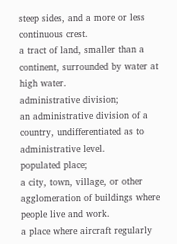steep sides, and a more or less continuous crest.
a tract of land, smaller than a continent, surrounded by water at high water.
administrative division;
an administrative division of a country, undifferentiated as to administrative level.
populated place;
a city, town, village, or other agglomeration of buildings where people live and work.
a place where aircraft regularly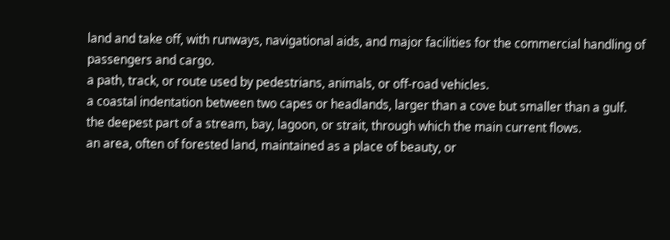land and take off, with runways, navigational aids, and major facilities for the commercial handling of passengers and cargo.
a path, track, or route used by pedestrians, animals, or off-road vehicles.
a coastal indentation between two capes or headlands, larger than a cove but smaller than a gulf.
the deepest part of a stream, bay, lagoon, or strait, through which the main current flows.
an area, often of forested land, maintained as a place of beauty, or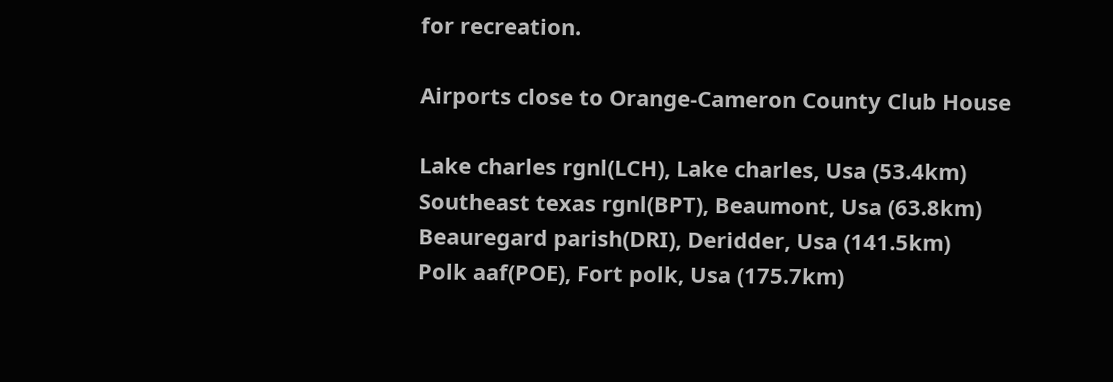for recreation.

Airports close to Orange-Cameron County Club House

Lake charles rgnl(LCH), Lake charles, Usa (53.4km)
Southeast texas rgnl(BPT), Beaumont, Usa (63.8km)
Beauregard parish(DRI), Deridder, Usa (141.5km)
Polk aaf(POE), Fort polk, Usa (175.7km)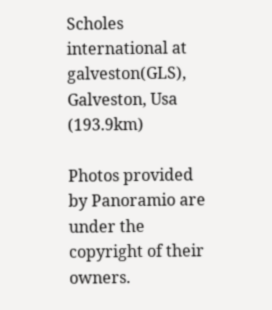Scholes international at galveston(GLS), Galveston, Usa (193.9km)

Photos provided by Panoramio are under the copyright of their owners.